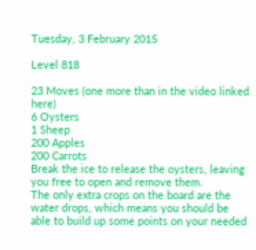Tuesday, 3 February 2015

Level 818

23 Moves (one more than in the video linked here)
6 Oysters
1 Sheep
200 Apples
200 Carrots
Break the ice to release the oysters, leaving you free to open and remove them.
The only extra crops on the board are the water drops, which means you should be able to build up some points on your needed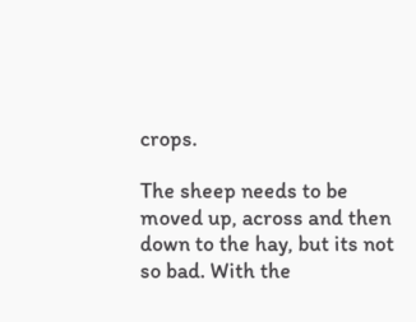crops.

The sheep needs to be moved up, across and then down to the hay, but its not so bad. With the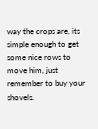way the crops are, its simple enough to get some nice rows to move him, just remember to buy your shovels.